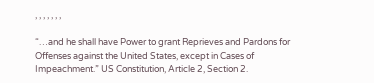, , , , , , ,

“…and he shall have Power to grant Reprieves and Pardons for Offenses against the United States, except in Cases of Impeachment.” US Constitution, Article 2, Section 2.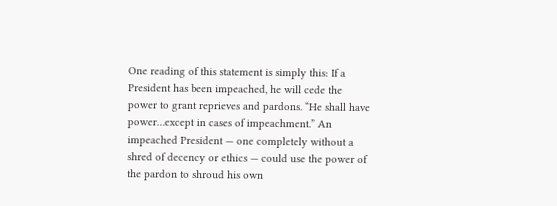One reading of this statement is simply this: If a President has been impeached, he will cede the power to grant reprieves and pardons. “He shall have power…except in cases of impeachment.” An impeached President — one completely without a shred of decency or ethics — could use the power of the pardon to shroud his own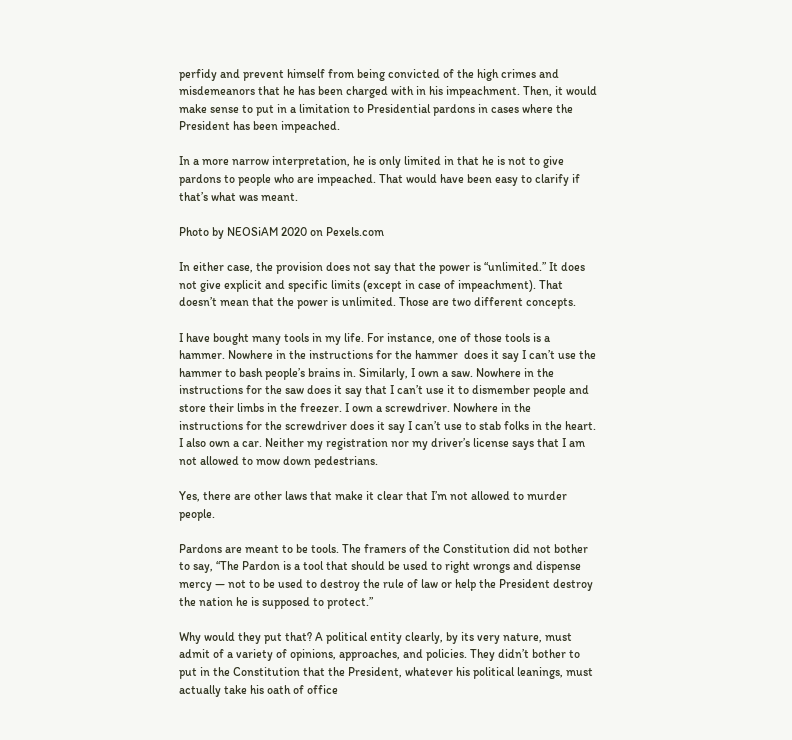perfidy and prevent himself from being convicted of the high crimes and misdemeanors that he has been charged with in his impeachment. Then, it would make sense to put in a limitation to Presidential pardons in cases where the President has been impeached.

In a more narrow interpretation, he is only limited in that he is not to give pardons to people who are impeached. That would have been easy to clarify if that’s what was meant.

Photo by NEOSiAM 2020 on Pexels.com

In either case, the provision does not say that the power is “unlimited.” It does not give explicit and specific limits (except in case of impeachment). That doesn’t mean that the power is unlimited. Those are two different concepts.

I have bought many tools in my life. For instance, one of those tools is a hammer. Nowhere in the instructions for the hammer  does it say I can’t use the hammer to bash people’s brains in. Similarly, I own a saw. Nowhere in the instructions for the saw does it say that I can’t use it to dismember people and store their limbs in the freezer. I own a screwdriver. Nowhere in the instructions for the screwdriver does it say I can’t use to stab folks in the heart. I also own a car. Neither my registration nor my driver’s license says that I am not allowed to mow down pedestrians.

Yes, there are other laws that make it clear that I’m not allowed to murder people.

Pardons are meant to be tools. The framers of the Constitution did not bother to say, “The Pardon is a tool that should be used to right wrongs and dispense mercy — not to be used to destroy the rule of law or help the President destroy the nation he is supposed to protect.”

Why would they put that? A political entity clearly, by its very nature, must admit of a variety of opinions, approaches, and policies. They didn’t bother to put in the Constitution that the President, whatever his political leanings, must actually take his oath of office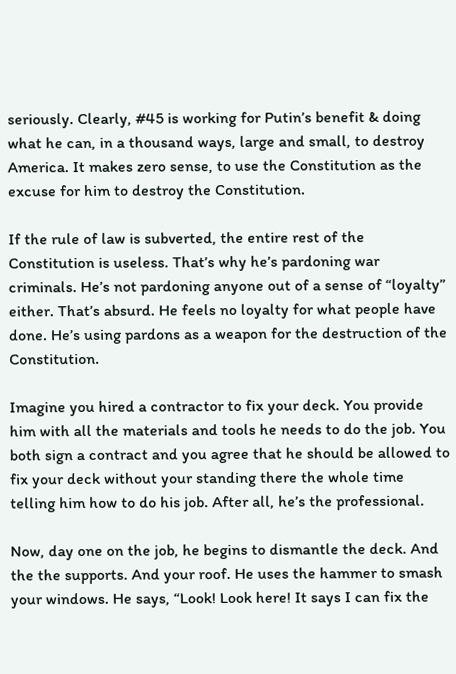seriously. Clearly, #45 is working for Putin’s benefit & doing what he can, in a thousand ways, large and small, to destroy America. It makes zero sense, to use the Constitution as the excuse for him to destroy the Constitution.

If the rule of law is subverted, the entire rest of the Constitution is useless. That’s why he’s pardoning war criminals. He’s not pardoning anyone out of a sense of “loyalty” either. That’s absurd. He feels no loyalty for what people have done. He’s using pardons as a weapon for the destruction of the Constitution.

Imagine you hired a contractor to fix your deck. You provide him with all the materials and tools he needs to do the job. You both sign a contract and you agree that he should be allowed to fix your deck without your standing there the whole time telling him how to do his job. After all, he’s the professional.

Now, day one on the job, he begins to dismantle the deck. And the the supports. And your roof. He uses the hammer to smash your windows. He says, “Look! Look here! It says I can fix the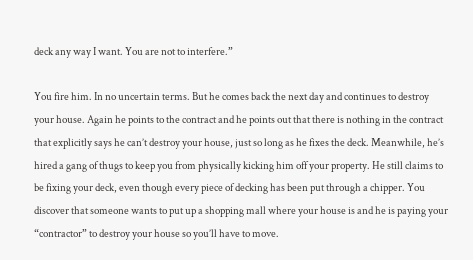deck any way I want. You are not to interfere.”

You fire him. In no uncertain terms. But he comes back the next day and continues to destroy your house. Again he points to the contract and he points out that there is nothing in the contract that explicitly says he can’t destroy your house, just so long as he fixes the deck. Meanwhile, he’s hired a gang of thugs to keep you from physically kicking him off your property. He still claims to be fixing your deck, even though every piece of decking has been put through a chipper. You discover that someone wants to put up a shopping mall where your house is and he is paying your “contractor” to destroy your house so you’ll have to move.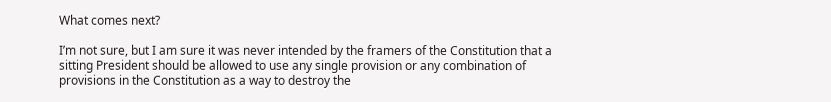What comes next?

I’m not sure, but I am sure it was never intended by the framers of the Constitution that a sitting President should be allowed to use any single provision or any combination of provisions in the Constitution as a way to destroy the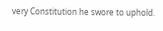very Constitution he swore to uphold.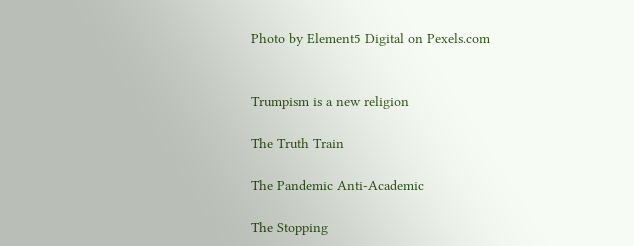Photo by Element5 Digital on Pexels.com


Trumpism is a new religion

The Truth Train

The Pandemic Anti-Academic

The Stopping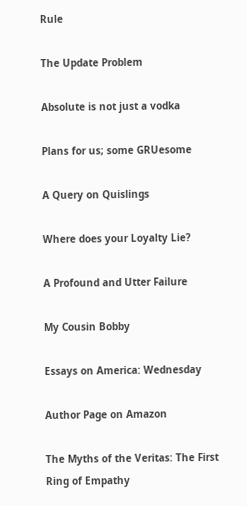Rule

The Update Problem

Absolute is not just a vodka

Plans for us; some GRUesome

A Query on Quislings

Where does your Loyalty Lie?

A Profound and Utter Failure

My Cousin Bobby

Essays on America: Wednesday

Author Page on Amazon

The Myths of the Veritas: The First Ring of Empathy